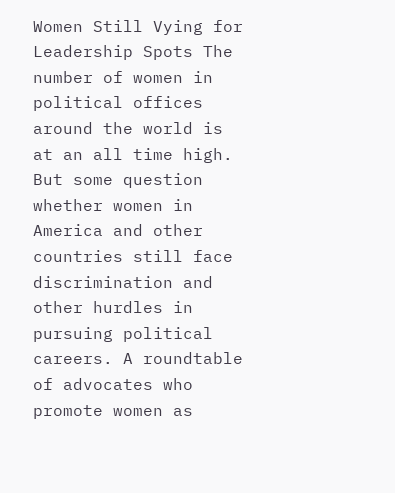Women Still Vying for Leadership Spots The number of women in political offices around the world is at an all time high. But some question whether women in America and other countries still face discrimination and other hurdles in pursuing political careers. A roundtable of advocates who promote women as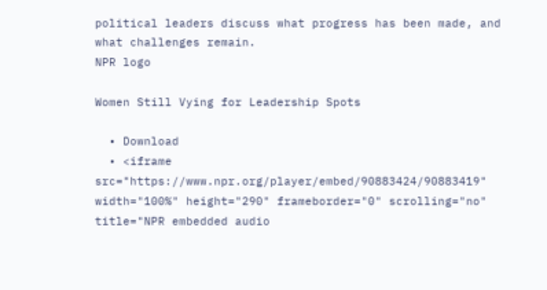political leaders discuss what progress has been made, and what challenges remain.
NPR logo

Women Still Vying for Leadership Spots

  • Download
  • <iframe src="https://www.npr.org/player/embed/90883424/90883419" width="100%" height="290" frameborder="0" scrolling="no" title="NPR embedded audio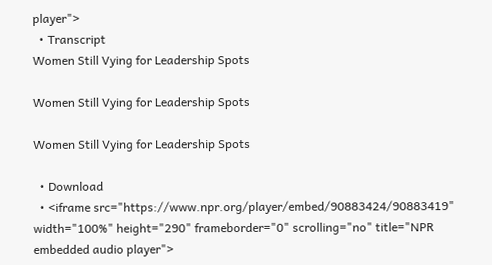player">
  • Transcript
Women Still Vying for Leadership Spots

Women Still Vying for Leadership Spots

Women Still Vying for Leadership Spots

  • Download
  • <iframe src="https://www.npr.org/player/embed/90883424/90883419" width="100%" height="290" frameborder="0" scrolling="no" title="NPR embedded audio player">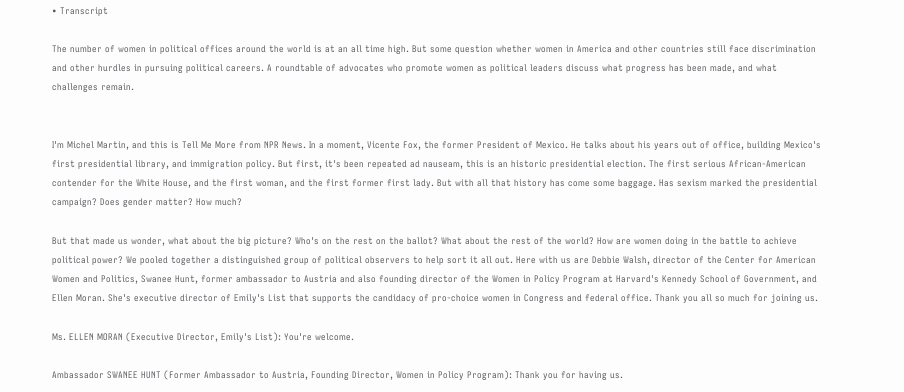• Transcript

The number of women in political offices around the world is at an all time high. But some question whether women in America and other countries still face discrimination and other hurdles in pursuing political careers. A roundtable of advocates who promote women as political leaders discuss what progress has been made, and what challenges remain.


I'm Michel Martin, and this is Tell Me More from NPR News. In a moment, Vicente Fox, the former President of Mexico. He talks about his years out of office, building Mexico's first presidential library, and immigration policy. But first, it's been repeated ad nauseam, this is an historic presidential election. The first serious African-American contender for the White House, and the first woman, and the first former first lady. But with all that history has come some baggage. Has sexism marked the presidential campaign? Does gender matter? How much?

But that made us wonder, what about the big picture? Who's on the rest on the ballot? What about the rest of the world? How are women doing in the battle to achieve political power? We pooled together a distinguished group of political observers to help sort it all out. Here with us are Debbie Walsh, director of the Center for American Women and Politics, Swanee Hunt, former ambassador to Austria and also founding director of the Women in Policy Program at Harvard's Kennedy School of Government, and Ellen Moran. She's executive director of Emily's List that supports the candidacy of pro-choice women in Congress and federal office. Thank you all so much for joining us.

Ms. ELLEN MORAN (Executive Director, Emily's List): You're welcome.

Ambassador SWANEE HUNT (Former Ambassador to Austria, Founding Director, Women in Policy Program): Thank you for having us.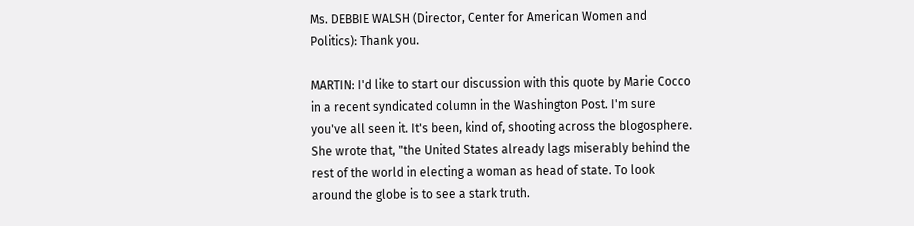Ms. DEBBIE WALSH (Director, Center for American Women and Politics): Thank you.

MARTIN: I'd like to start our discussion with this quote by Marie Cocco in a recent syndicated column in the Washington Post. I'm sure you've all seen it. It's been, kind of, shooting across the blogosphere. She wrote that, "the United States already lags miserably behind the rest of the world in electing a woman as head of state. To look around the globe is to see a stark truth.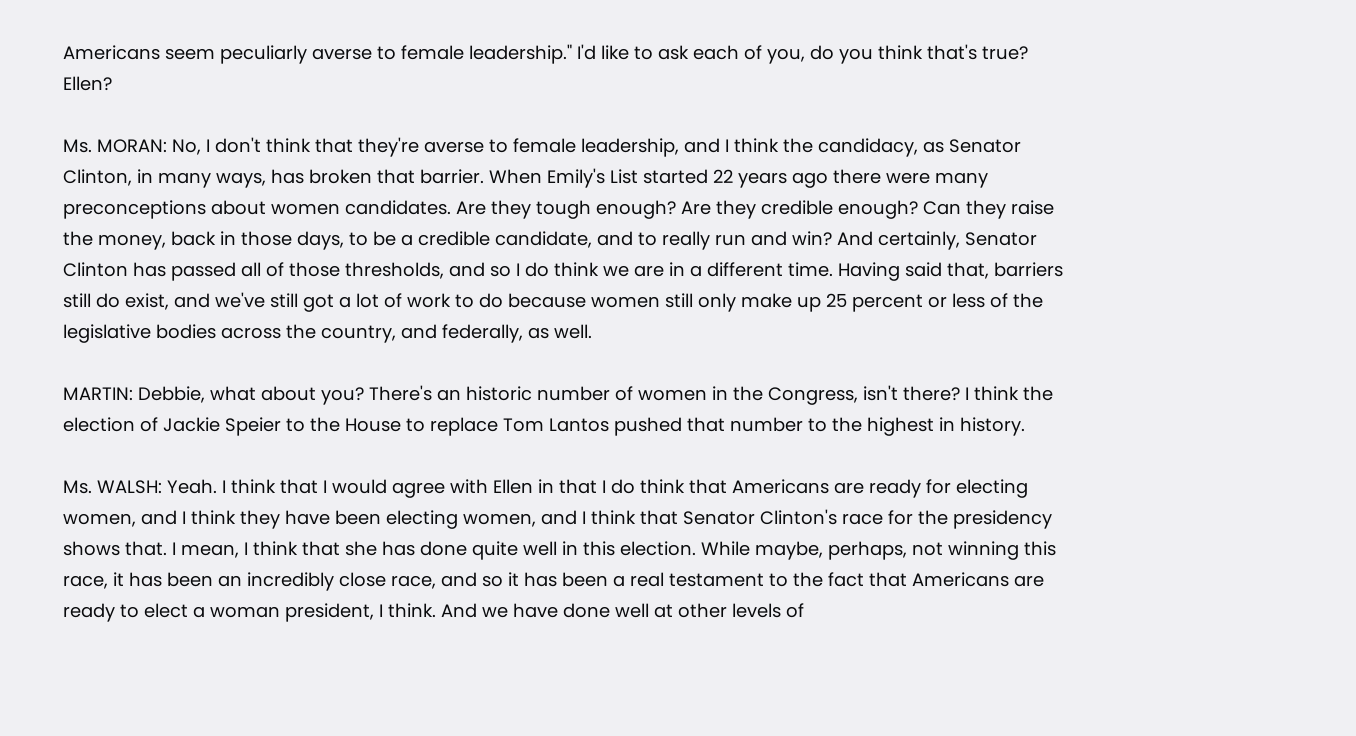Americans seem peculiarly averse to female leadership." I'd like to ask each of you, do you think that's true? Ellen?

Ms. MORAN: No, I don't think that they're averse to female leadership, and I think the candidacy, as Senator Clinton, in many ways, has broken that barrier. When Emily's List started 22 years ago there were many preconceptions about women candidates. Are they tough enough? Are they credible enough? Can they raise the money, back in those days, to be a credible candidate, and to really run and win? And certainly, Senator Clinton has passed all of those thresholds, and so I do think we are in a different time. Having said that, barriers still do exist, and we've still got a lot of work to do because women still only make up 25 percent or less of the legislative bodies across the country, and federally, as well.

MARTIN: Debbie, what about you? There's an historic number of women in the Congress, isn't there? I think the election of Jackie Speier to the House to replace Tom Lantos pushed that number to the highest in history.

Ms. WALSH: Yeah. I think that I would agree with Ellen in that I do think that Americans are ready for electing women, and I think they have been electing women, and I think that Senator Clinton's race for the presidency shows that. I mean, I think that she has done quite well in this election. While maybe, perhaps, not winning this race, it has been an incredibly close race, and so it has been a real testament to the fact that Americans are ready to elect a woman president, I think. And we have done well at other levels of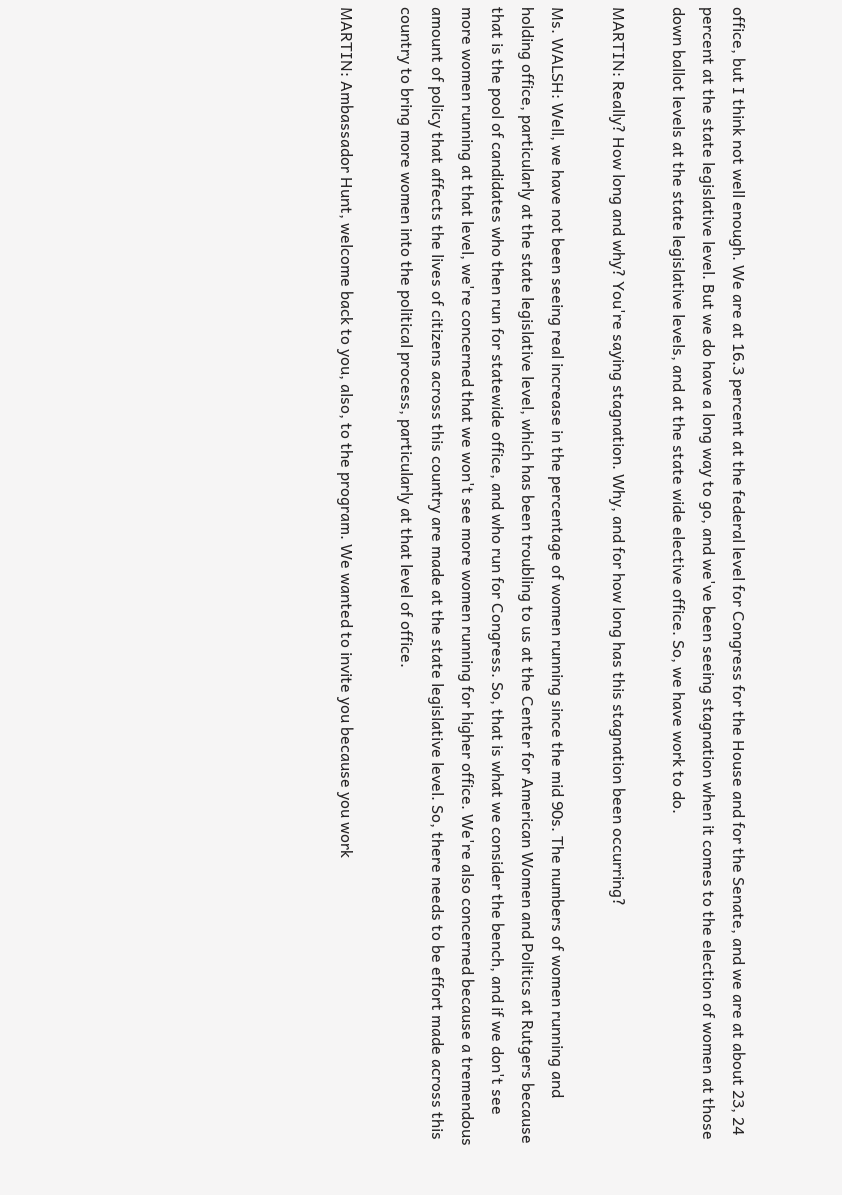office, but I think not well enough. We are at 16.3 percent at the federal level for Congress for the House and for the Senate, and we are at about 23, 24 percent at the state legislative level. But we do have a long way to go, and we've been seeing stagnation when it comes to the election of women at those down ballot levels at the state legislative levels, and at the state wide elective office. So, we have work to do.

MARTIN: Really? How long and why? You're saying stagnation. Why, and for how long has this stagnation been occurring?

Ms. WALSH: Well, we have not been seeing real increase in the percentage of women running since the mid 90s. The numbers of women running and holding office, particularly at the state legislative level, which has been troubling to us at the Center for American Women and Politics at Rutgers because that is the pool of candidates who then run for statewide office, and who run for Congress. So, that is what we consider the bench, and if we don't see more women running at that level, we're concerned that we won't see more women running for higher office. We're also concerned because a tremendous amount of policy that affects the lives of citizens across this country are made at the state legislative level. So, there needs to be effort made across this country to bring more women into the political process, particularly at that level of office.

MARTIN: Ambassador Hunt, welcome back to you, also, to the program. We wanted to invite you because you work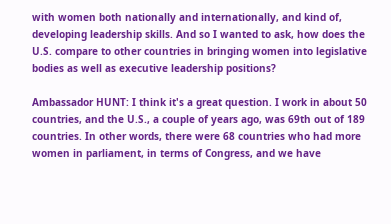with women both nationally and internationally, and kind of, developing leadership skills. And so I wanted to ask, how does the U.S. compare to other countries in bringing women into legislative bodies as well as executive leadership positions?

Ambassador HUNT: I think it's a great question. I work in about 50 countries, and the U.S., a couple of years ago, was 69th out of 189 countries. In other words, there were 68 countries who had more women in parliament, in terms of Congress, and we have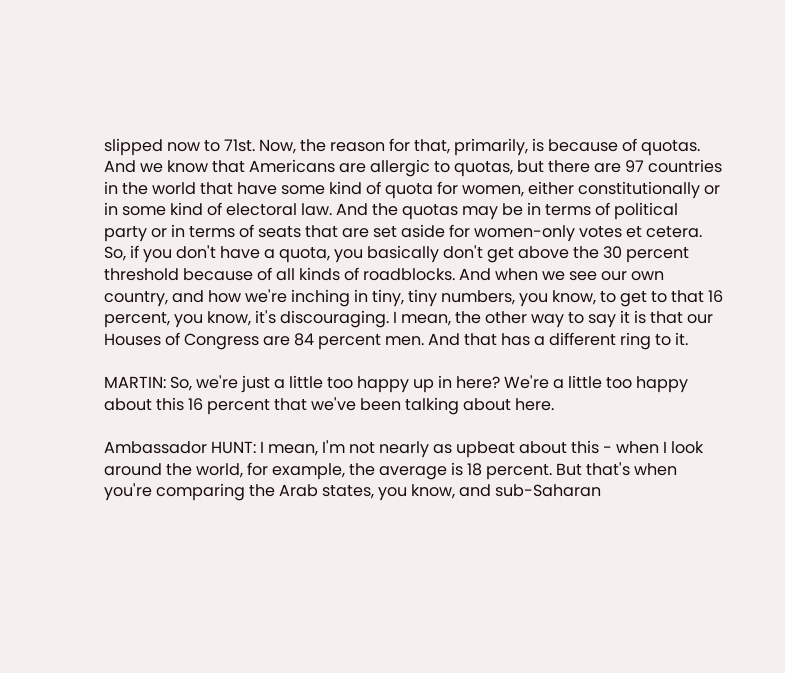slipped now to 71st. Now, the reason for that, primarily, is because of quotas. And we know that Americans are allergic to quotas, but there are 97 countries in the world that have some kind of quota for women, either constitutionally or in some kind of electoral law. And the quotas may be in terms of political party or in terms of seats that are set aside for women-only votes et cetera. So, if you don't have a quota, you basically don't get above the 30 percent threshold because of all kinds of roadblocks. And when we see our own country, and how we're inching in tiny, tiny numbers, you know, to get to that 16 percent, you know, it's discouraging. I mean, the other way to say it is that our Houses of Congress are 84 percent men. And that has a different ring to it.

MARTIN: So, we're just a little too happy up in here? We're a little too happy about this 16 percent that we've been talking about here.

Ambassador HUNT: I mean, I'm not nearly as upbeat about this - when I look around the world, for example, the average is 18 percent. But that's when you're comparing the Arab states, you know, and sub-Saharan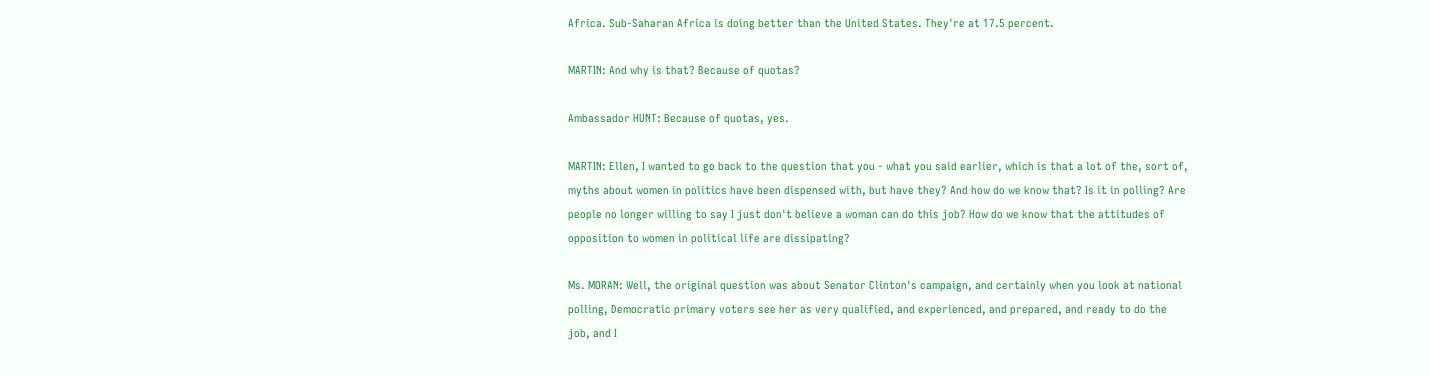Africa. Sub-Saharan Africa is doing better than the United States. They're at 17.5 percent.

MARTIN: And why is that? Because of quotas?

Ambassador HUNT: Because of quotas, yes.

MARTIN: Ellen, I wanted to go back to the question that you - what you said earlier, which is that a lot of the, sort of, myths about women in politics have been dispensed with, but have they? And how do we know that? Is it in polling? Are people no longer willing to say I just don't believe a woman can do this job? How do we know that the attitudes of opposition to women in political life are dissipating?

Ms. MORAN: Well, the original question was about Senator Clinton's campaign, and certainly when you look at national polling, Democratic primary voters see her as very qualified, and experienced, and prepared, and ready to do the job, and I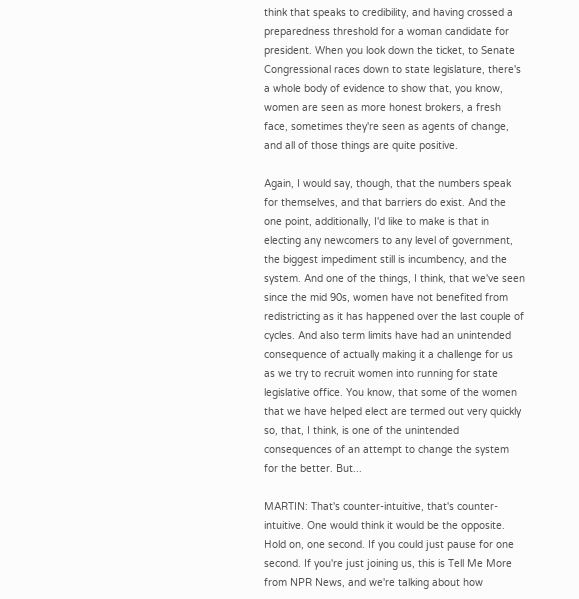think that speaks to credibility, and having crossed a preparedness threshold for a woman candidate for president. When you look down the ticket, to Senate Congressional races down to state legislature, there's a whole body of evidence to show that, you know, women are seen as more honest brokers, a fresh face, sometimes they're seen as agents of change, and all of those things are quite positive.

Again, I would say, though, that the numbers speak for themselves, and that barriers do exist. And the one point, additionally, I'd like to make is that in electing any newcomers to any level of government, the biggest impediment still is incumbency, and the system. And one of the things, I think, that we've seen since the mid 90s, women have not benefited from redistricting as it has happened over the last couple of cycles. And also term limits have had an unintended consequence of actually making it a challenge for us as we try to recruit women into running for state legislative office. You know, that some of the women that we have helped elect are termed out very quickly so, that, I think, is one of the unintended consequences of an attempt to change the system for the better. But...

MARTIN: That's counter-intuitive, that's counter-intuitive. One would think it would be the opposite. Hold on, one second. If you could just pause for one second. If you're just joining us, this is Tell Me More from NPR News, and we're talking about how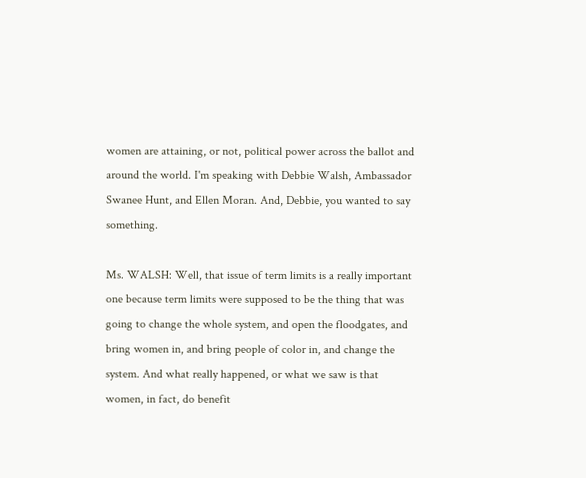women are attaining, or not, political power across the ballot and around the world. I'm speaking with Debbie Walsh, Ambassador Swanee Hunt, and Ellen Moran. And, Debbie, you wanted to say something.

Ms. WALSH: Well, that issue of term limits is a really important one because term limits were supposed to be the thing that was going to change the whole system, and open the floodgates, and bring women in, and bring people of color in, and change the system. And what really happened, or what we saw is that women, in fact, do benefit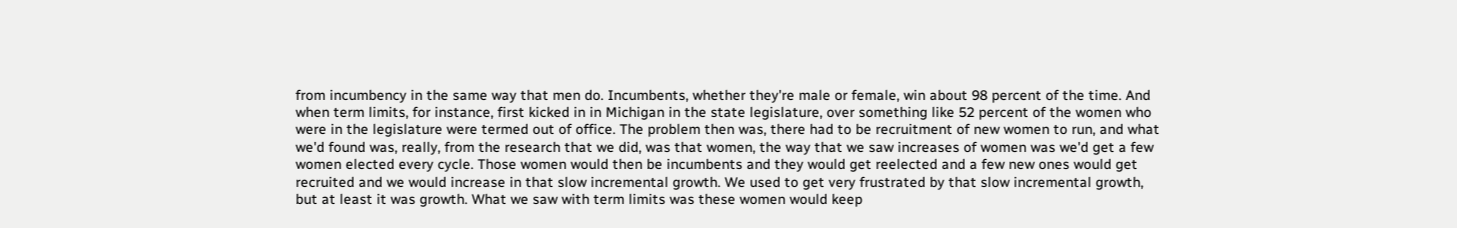from incumbency in the same way that men do. Incumbents, whether they're male or female, win about 98 percent of the time. And when term limits, for instance, first kicked in in Michigan in the state legislature, over something like 52 percent of the women who were in the legislature were termed out of office. The problem then was, there had to be recruitment of new women to run, and what we'd found was, really, from the research that we did, was that women, the way that we saw increases of women was we'd get a few women elected every cycle. Those women would then be incumbents and they would get reelected and a few new ones would get recruited and we would increase in that slow incremental growth. We used to get very frustrated by that slow incremental growth, but at least it was growth. What we saw with term limits was these women would keep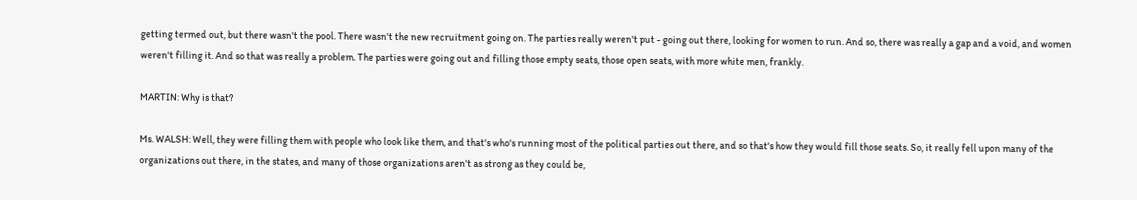getting termed out, but there wasn't the pool. There wasn't the new recruitment going on. The parties really weren't put - going out there, looking for women to run. And so, there was really a gap and a void, and women weren't filling it. And so that was really a problem. The parties were going out and filling those empty seats, those open seats, with more white men, frankly.

MARTIN: Why is that?

Ms. WALSH: Well, they were filling them with people who look like them, and that's who's running most of the political parties out there, and so that's how they would fill those seats. So, it really fell upon many of the organizations out there, in the states, and many of those organizations aren't as strong as they could be,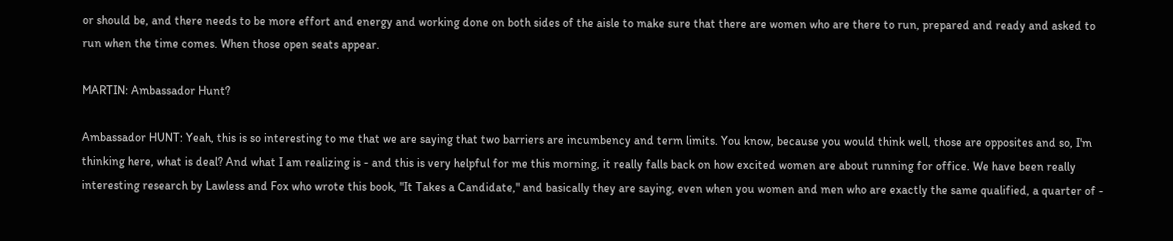or should be, and there needs to be more effort and energy and working done on both sides of the aisle to make sure that there are women who are there to run, prepared and ready and asked to run when the time comes. When those open seats appear.

MARTIN: Ambassador Hunt?

Ambassador HUNT: Yeah, this is so interesting to me that we are saying that two barriers are incumbency and term limits. You know, because you would think well, those are opposites and so, I'm thinking here, what is deal? And what I am realizing is - and this is very helpful for me this morning, it really falls back on how excited women are about running for office. We have been really interesting research by Lawless and Fox who wrote this book, "It Takes a Candidate," and basically they are saying, even when you women and men who are exactly the same qualified, a quarter of -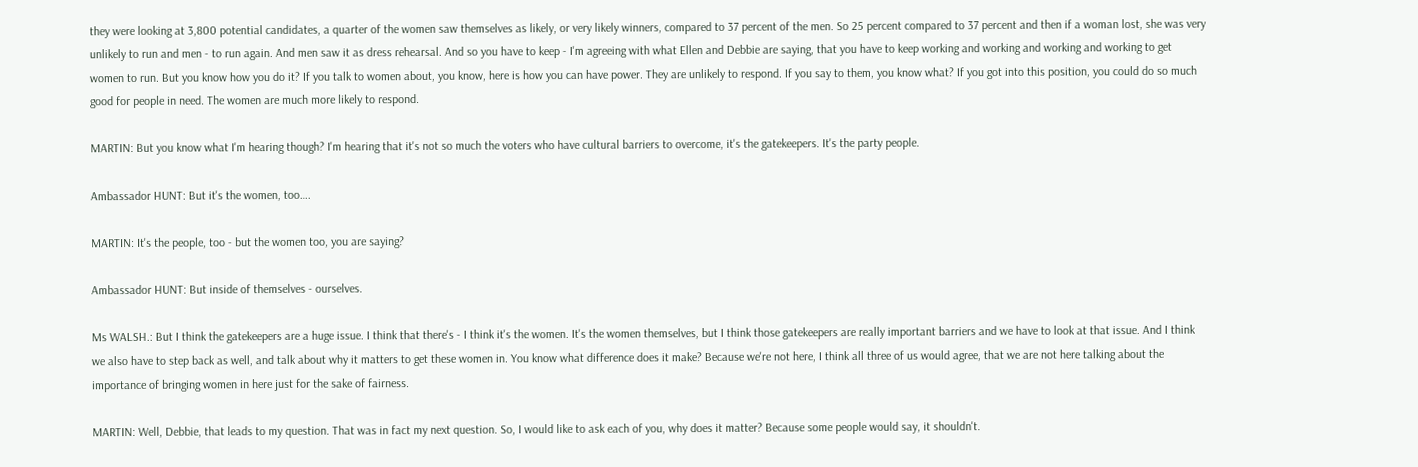they were looking at 3,800 potential candidates, a quarter of the women saw themselves as likely, or very likely winners, compared to 37 percent of the men. So 25 percent compared to 37 percent and then if a woman lost, she was very unlikely to run and men - to run again. And men saw it as dress rehearsal. And so you have to keep - I'm agreeing with what Ellen and Debbie are saying, that you have to keep working and working and working and working to get women to run. But you know how you do it? If you talk to women about, you know, here is how you can have power. They are unlikely to respond. If you say to them, you know what? If you got into this position, you could do so much good for people in need. The women are much more likely to respond.

MARTIN: But you know what I'm hearing though? I'm hearing that it's not so much the voters who have cultural barriers to overcome, it's the gatekeepers. It's the party people.

Ambassador HUNT: But it's the women, too….

MARTIN: It's the people, too - but the women too, you are saying?

Ambassador HUNT: But inside of themselves - ourselves.

Ms WALSH.: But I think the gatekeepers are a huge issue. I think that there's - I think it's the women. It's the women themselves, but I think those gatekeepers are really important barriers and we have to look at that issue. And I think we also have to step back as well, and talk about why it matters to get these women in. You know what difference does it make? Because we're not here, I think all three of us would agree, that we are not here talking about the importance of bringing women in here just for the sake of fairness.

MARTIN: Well, Debbie, that leads to my question. That was in fact my next question. So, I would like to ask each of you, why does it matter? Because some people would say, it shouldn't.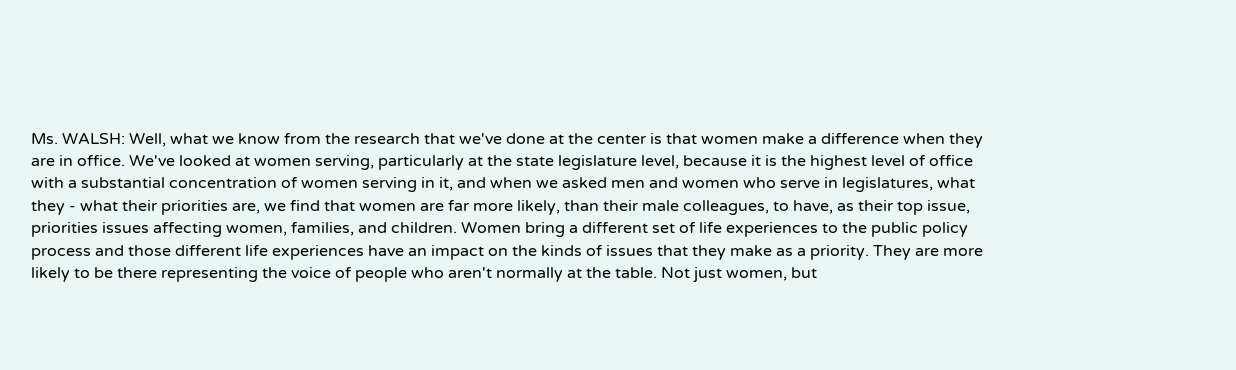Ms. WALSH: Well, what we know from the research that we've done at the center is that women make a difference when they are in office. We've looked at women serving, particularly at the state legislature level, because it is the highest level of office with a substantial concentration of women serving in it, and when we asked men and women who serve in legislatures, what they - what their priorities are, we find that women are far more likely, than their male colleagues, to have, as their top issue, priorities issues affecting women, families, and children. Women bring a different set of life experiences to the public policy process and those different life experiences have an impact on the kinds of issues that they make as a priority. They are more likely to be there representing the voice of people who aren't normally at the table. Not just women, but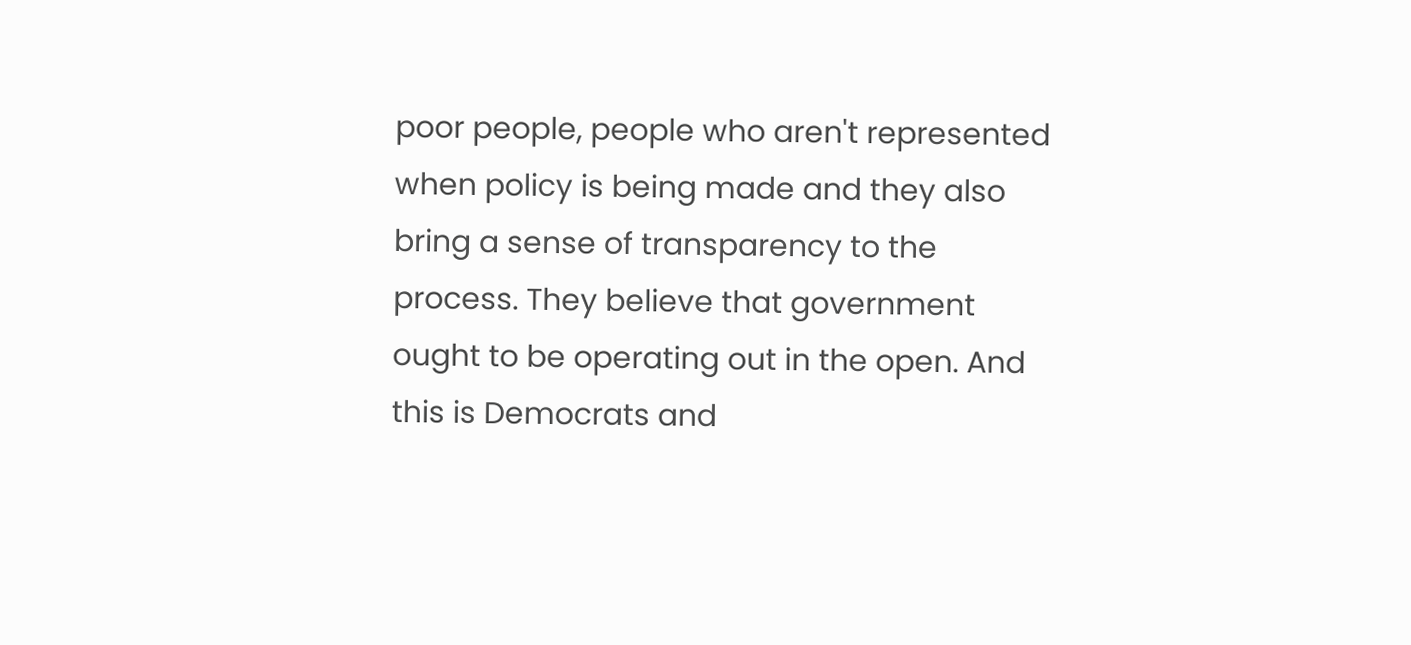poor people, people who aren't represented when policy is being made and they also bring a sense of transparency to the process. They believe that government ought to be operating out in the open. And this is Democrats and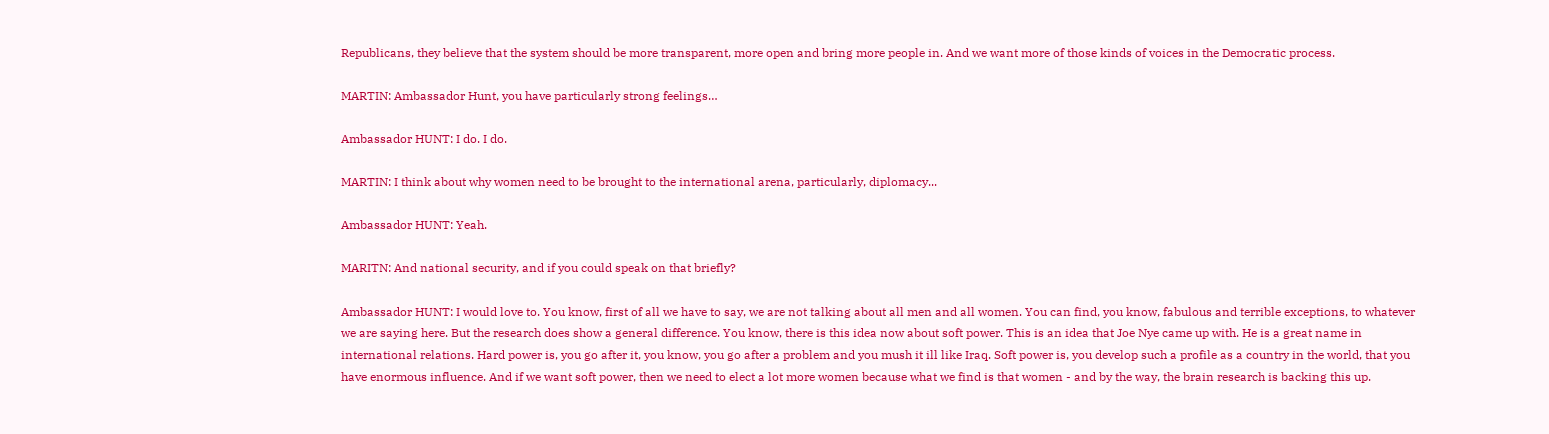Republicans, they believe that the system should be more transparent, more open and bring more people in. And we want more of those kinds of voices in the Democratic process.

MARTIN: Ambassador Hunt, you have particularly strong feelings…

Ambassador HUNT: I do. I do.

MARTIN: I think about why women need to be brought to the international arena, particularly, diplomacy...

Ambassador HUNT: Yeah.

MARITN: And national security, and if you could speak on that briefly?

Ambassador HUNT: I would love to. You know, first of all we have to say, we are not talking about all men and all women. You can find, you know, fabulous and terrible exceptions, to whatever we are saying here. But the research does show a general difference. You know, there is this idea now about soft power. This is an idea that Joe Nye came up with. He is a great name in international relations. Hard power is, you go after it, you know, you go after a problem and you mush it ill like Iraq. Soft power is, you develop such a profile as a country in the world, that you have enormous influence. And if we want soft power, then we need to elect a lot more women because what we find is that women - and by the way, the brain research is backing this up.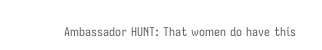Ambassador HUNT: That women do have this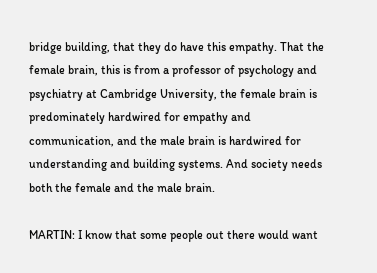bridge building, that they do have this empathy. That the female brain, this is from a professor of psychology and psychiatry at Cambridge University, the female brain is predominately hardwired for empathy and communication, and the male brain is hardwired for understanding and building systems. And society needs both the female and the male brain.

MARTIN: I know that some people out there would want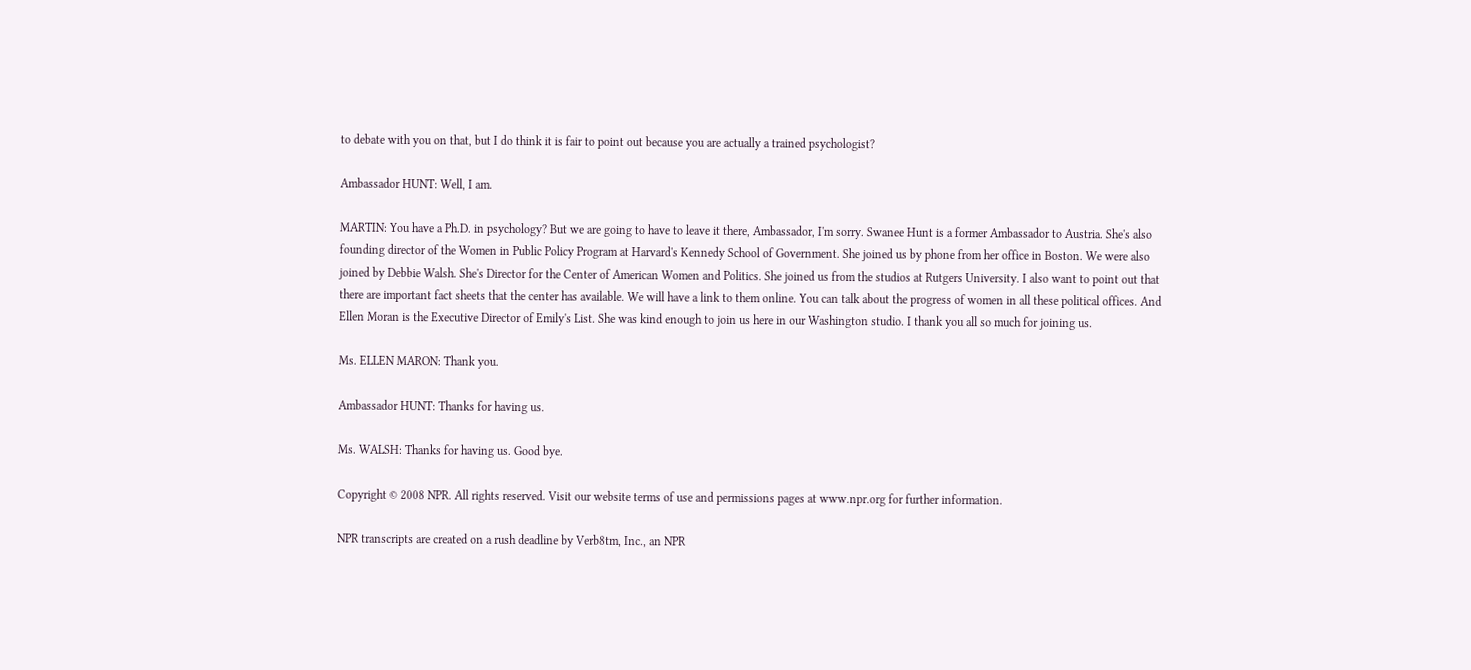to debate with you on that, but I do think it is fair to point out because you are actually a trained psychologist?

Ambassador HUNT: Well, I am.

MARTIN: You have a Ph.D. in psychology? But we are going to have to leave it there, Ambassador, I'm sorry. Swanee Hunt is a former Ambassador to Austria. She's also founding director of the Women in Public Policy Program at Harvard's Kennedy School of Government. She joined us by phone from her office in Boston. We were also joined by Debbie Walsh. She's Director for the Center of American Women and Politics. She joined us from the studios at Rutgers University. I also want to point out that there are important fact sheets that the center has available. We will have a link to them online. You can talk about the progress of women in all these political offices. And Ellen Moran is the Executive Director of Emily's List. She was kind enough to join us here in our Washington studio. I thank you all so much for joining us.

Ms. ELLEN MARON: Thank you.

Ambassador HUNT: Thanks for having us.

Ms. WALSH: Thanks for having us. Good bye.

Copyright © 2008 NPR. All rights reserved. Visit our website terms of use and permissions pages at www.npr.org for further information.

NPR transcripts are created on a rush deadline by Verb8tm, Inc., an NPR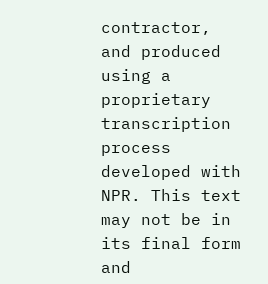contractor, and produced using a proprietary transcription process developed with NPR. This text may not be in its final form and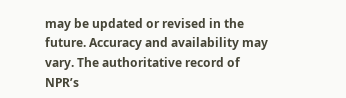may be updated or revised in the future. Accuracy and availability may vary. The authoritative record of NPR’s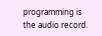programming is the audio record.